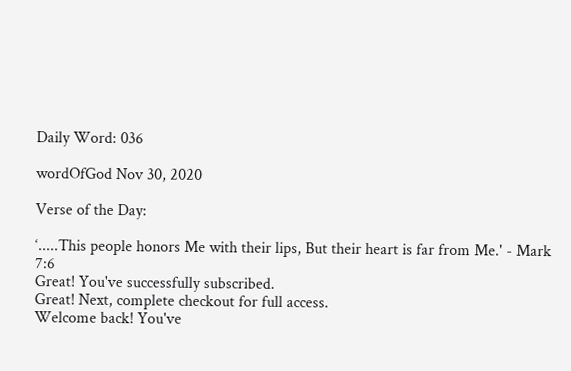Daily Word: 036

wordOfGod Nov 30, 2020

Verse of the Day:

‘.....This people honors Me with their lips, But their heart is far from Me.' - Mark 7:6
Great! You've successfully subscribed.
Great! Next, complete checkout for full access.
Welcome back! You've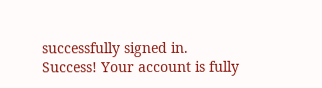successfully signed in.
Success! Your account is fully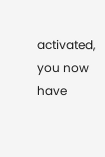activated, you now have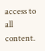access to all content.